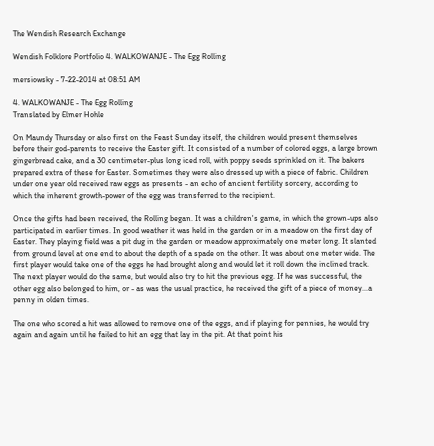The Wendish Research Exchange

Wendish Folklore Portfolio 4. WALKOWANJE - The Egg Rolling

mersiowsky - 7-22-2014 at 08:51 AM

4. WALKOWANJE - The Egg Rolling
Translated by Elmer Hohle

On Maundy Thursday or also first on the Feast Sunday itself, the children would present themselves before their god-parents to receive the Easter gift. It consisted of a number of colored eggs, a large brown gingerbread cake, and a 30 centimeter-plus long iced roll, with poppy seeds sprinkled on it. The bakers prepared extra of these for Easter. Sometimes they were also dressed up with a piece of fabric. Children under one year old received raw eggs as presents - an echo of ancient fertility sorcery, according to which the inherent growth-power of the egg was transferred to the recipient.

Once the gifts had been received, the Rolling began. It was a children's game, in which the grown-ups also participated in earlier times. In good weather it was held in the garden or in a meadow on the first day of Easter. They playing field was a pit dug in the garden or meadow approximately one meter long. It slanted from ground level at one end to about the depth of a spade on the other. It was about one meter wide. The first player would take one of the eggs he had brought along and would let it roll down the inclined track. The next player would do the same, but would also try to hit the previous egg. If he was successful, the other egg also belonged to him, or - as was the usual practice, he received the gift of a piece of money...a penny in olden times.

The one who scored a hit was allowed to remove one of the eggs, and if playing for pennies, he would try again and again until he failed to hit an egg that lay in the pit. At that point his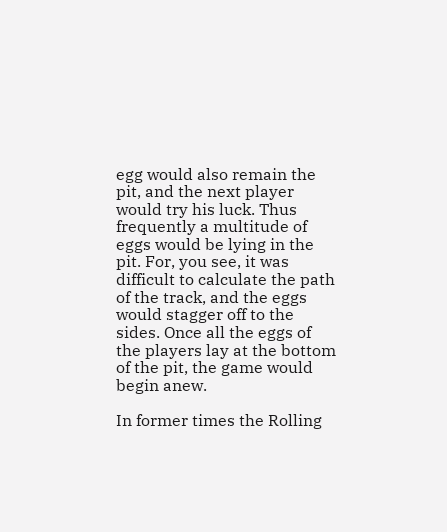egg would also remain the pit, and the next player would try his luck. Thus frequently a multitude of eggs would be lying in the pit. For, you see, it was difficult to calculate the path of the track, and the eggs would stagger off to the sides. Once all the eggs of the players lay at the bottom of the pit, the game would begin anew.

In former times the Rolling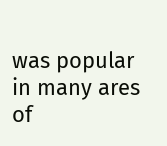was popular in many ares of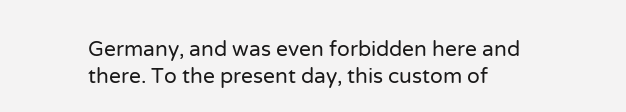Germany, and was even forbidden here and there. To the present day, this custom of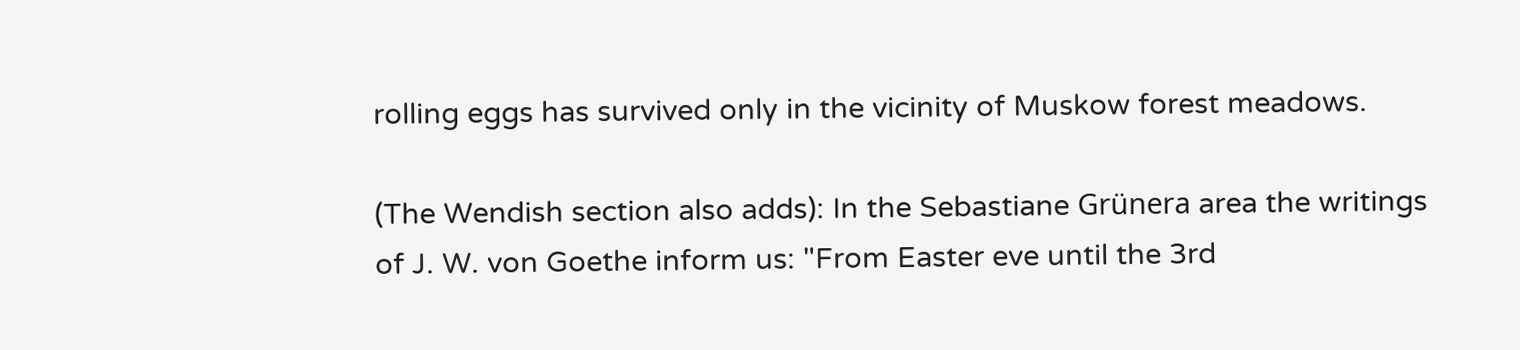rolling eggs has survived only in the vicinity of Muskow forest meadows.

(The Wendish section also adds): In the Sebastiane Grünera area the writings of J. W. von Goethe inform us: "From Easter eve until the 3rd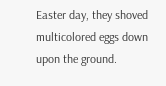Easter day, they shoved multicolored eggs down upon the ground.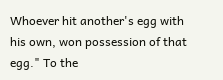Whoever hit another's egg with his own, won possession of that egg." To the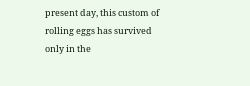present day, this custom of rolling eggs has survived only in the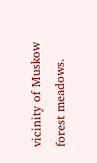vicinity of Muskow forest meadows.